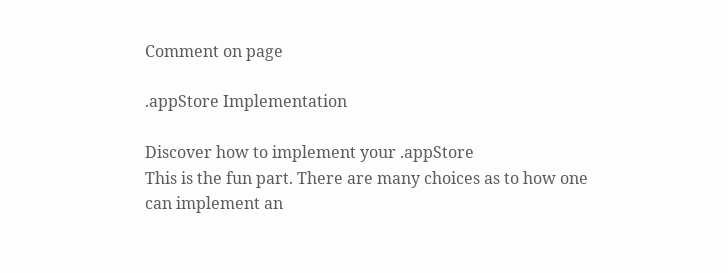Comment on page

.appStore Implementation

Discover how to implement your .appStore
This is the fun part. There are many choices as to how one can implement an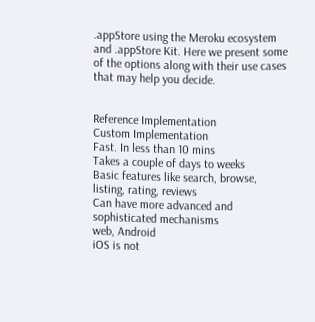.appStore using the Meroku ecosystem and .appStore Kit. Here we present some of the options along with their use cases that may help you decide.


Reference Implementation
Custom Implementation
Fast. In less than 10 mins
Takes a couple of days to weeks
Basic features like search, browse, listing, rating, reviews
Can have more advanced and sophisticated mechanisms
web, Android
iOS is not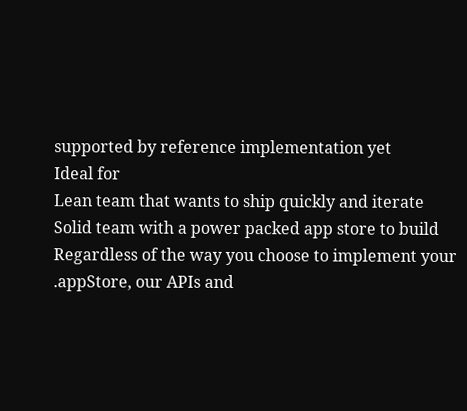supported by reference implementation yet
Ideal for
Lean team that wants to ship quickly and iterate
Solid team with a power packed app store to build
Regardless of the way you choose to implement your .appStore, our APIs and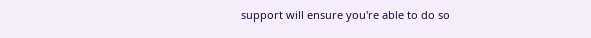support will ensure you're able to do so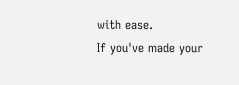with ease.
If you've made your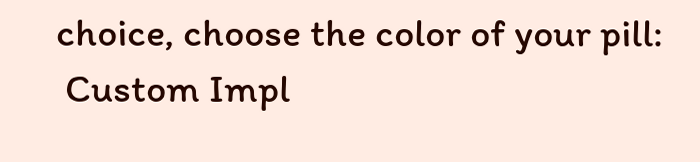choice, choose the color of your pill:
 Custom Impl